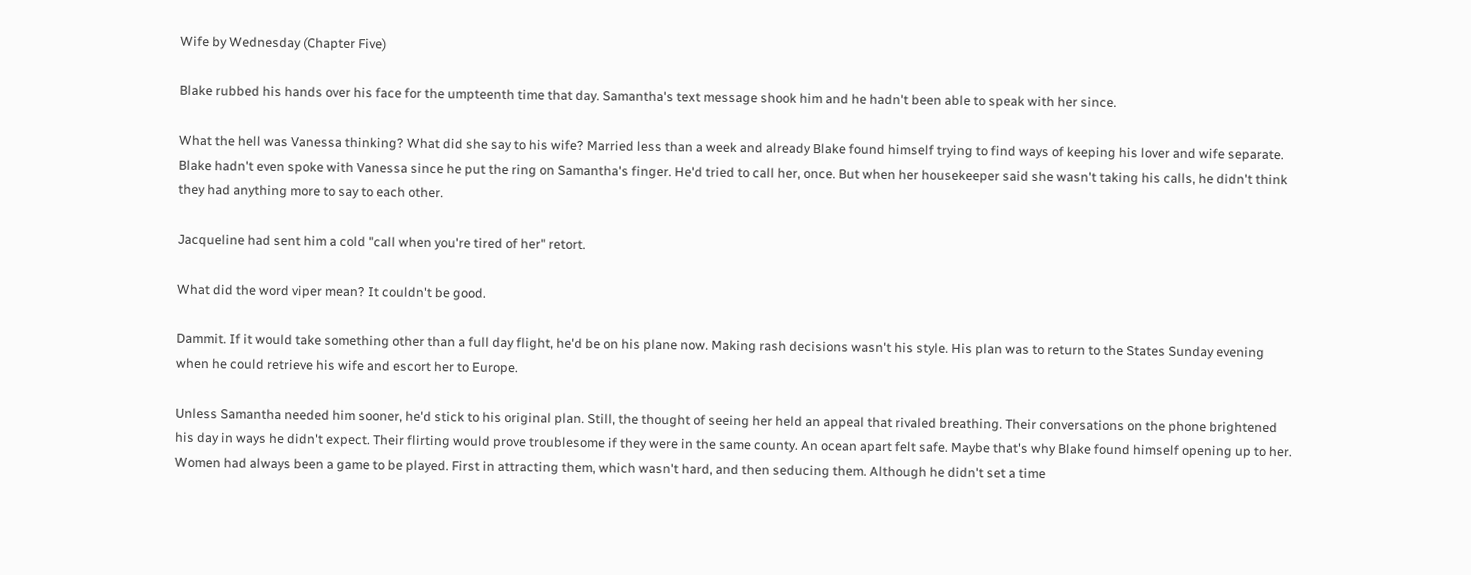Wife by Wednesday (Chapter Five)

Blake rubbed his hands over his face for the umpteenth time that day. Samantha's text message shook him and he hadn't been able to speak with her since.

What the hell was Vanessa thinking? What did she say to his wife? Married less than a week and already Blake found himself trying to find ways of keeping his lover and wife separate. Blake hadn't even spoke with Vanessa since he put the ring on Samantha's finger. He'd tried to call her, once. But when her housekeeper said she wasn't taking his calls, he didn't think they had anything more to say to each other.

Jacqueline had sent him a cold "call when you're tired of her" retort.

What did the word viper mean? It couldn't be good.

Dammit. If it would take something other than a full day flight, he'd be on his plane now. Making rash decisions wasn't his style. His plan was to return to the States Sunday evening when he could retrieve his wife and escort her to Europe.

Unless Samantha needed him sooner, he'd stick to his original plan. Still, the thought of seeing her held an appeal that rivaled breathing. Their conversations on the phone brightened his day in ways he didn't expect. Their flirting would prove troublesome if they were in the same county. An ocean apart felt safe. Maybe that's why Blake found himself opening up to her. Women had always been a game to be played. First in attracting them, which wasn't hard, and then seducing them. Although he didn't set a time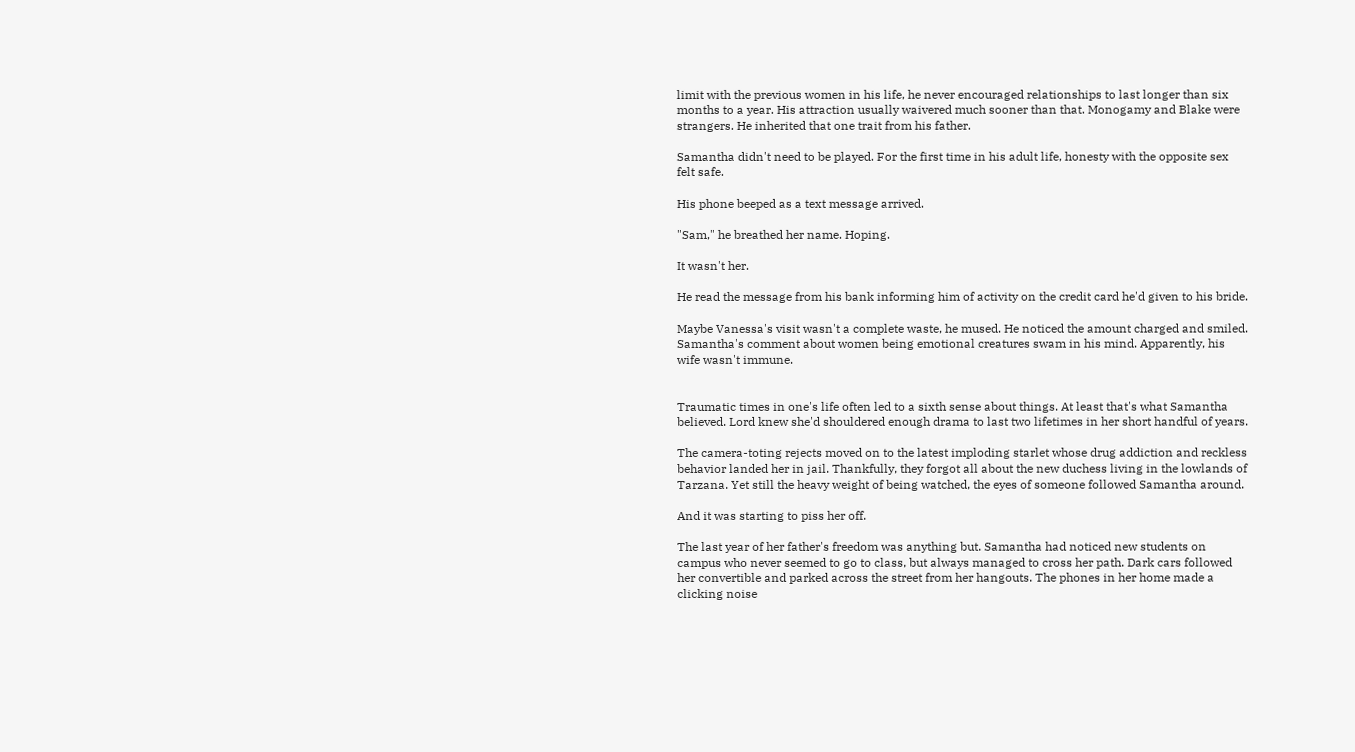limit with the previous women in his life, he never encouraged relationships to last longer than six months to a year. His attraction usually waivered much sooner than that. Monogamy and Blake were strangers. He inherited that one trait from his father.

Samantha didn't need to be played. For the first time in his adult life, honesty with the opposite sex felt safe.

His phone beeped as a text message arrived.

"Sam," he breathed her name. Hoping.

It wasn't her.

He read the message from his bank informing him of activity on the credit card he'd given to his bride.

Maybe Vanessa's visit wasn't a complete waste, he mused. He noticed the amount charged and smiled. Samantha's comment about women being emotional creatures swam in his mind. Apparently, his wife wasn't immune.


Traumatic times in one's life often led to a sixth sense about things. At least that's what Samantha believed. Lord knew she'd shouldered enough drama to last two lifetimes in her short handful of years.

The camera-toting rejects moved on to the latest imploding starlet whose drug addiction and reckless behavior landed her in jail. Thankfully, they forgot all about the new duchess living in the lowlands of Tarzana. Yet still the heavy weight of being watched, the eyes of someone followed Samantha around.

And it was starting to piss her off.

The last year of her father's freedom was anything but. Samantha had noticed new students on campus who never seemed to go to class, but always managed to cross her path. Dark cars followed her convertible and parked across the street from her hangouts. The phones in her home made a clicking noise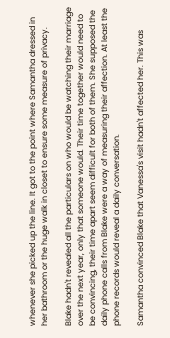whenever she picked up the line. It got to the point where Samantha dressed in her bathroom or the huge walk in closet to ensure some measure of privacy.

Blake hadn't revealed all the particulars on who would be watching their marriage over the next year, only that someone would. Their time together would need to be convincing, their time apart seem difficult for both of them. She supposed the daily phone calls from Blake were a way of measuring their affection. At least the phone records would reveal a daily conversation.

Samantha convinced Blake that Vanessa's visit hadn't affected her. This was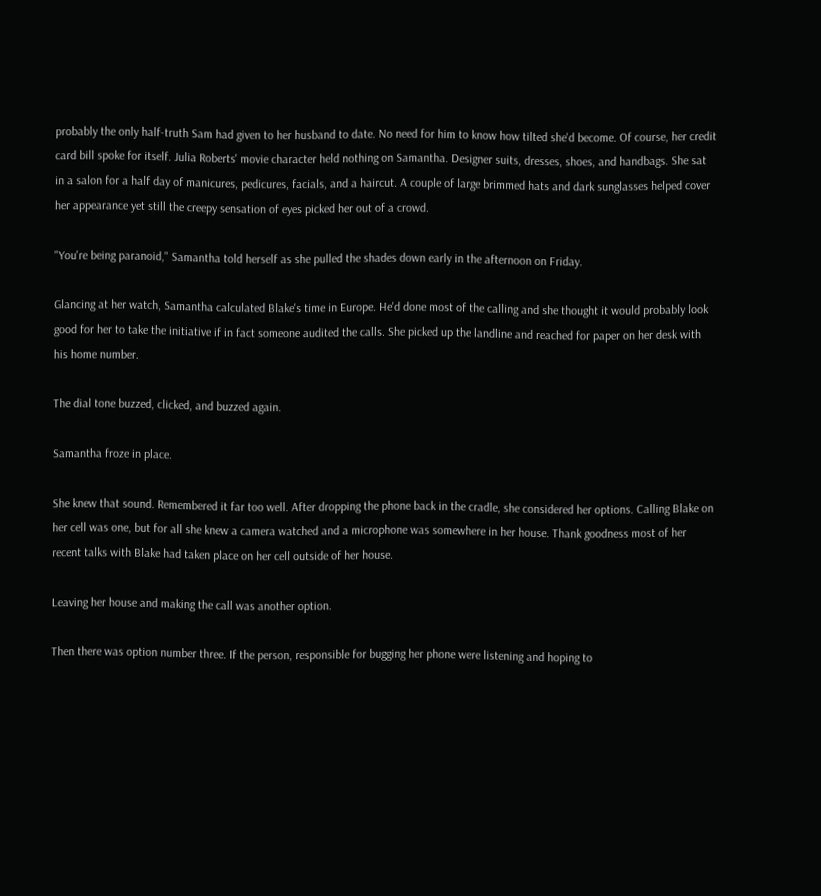probably the only half-truth Sam had given to her husband to date. No need for him to know how tilted she'd become. Of course, her credit card bill spoke for itself. Julia Roberts' movie character held nothing on Samantha. Designer suits, dresses, shoes, and handbags. She sat in a salon for a half day of manicures, pedicures, facials, and a haircut. A couple of large brimmed hats and dark sunglasses helped cover her appearance yet still the creepy sensation of eyes picked her out of a crowd.

"You're being paranoid," Samantha told herself as she pulled the shades down early in the afternoon on Friday.

Glancing at her watch, Samantha calculated Blake's time in Europe. He'd done most of the calling and she thought it would probably look good for her to take the initiative if in fact someone audited the calls. She picked up the landline and reached for paper on her desk with his home number.

The dial tone buzzed, clicked, and buzzed again.

Samantha froze in place.

She knew that sound. Remembered it far too well. After dropping the phone back in the cradle, she considered her options. Calling Blake on her cell was one, but for all she knew a camera watched and a microphone was somewhere in her house. Thank goodness most of her recent talks with Blake had taken place on her cell outside of her house.

Leaving her house and making the call was another option.

Then there was option number three. If the person, responsible for bugging her phone were listening and hoping to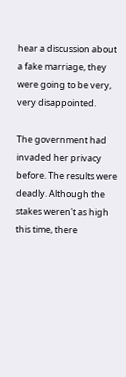hear a discussion about a fake marriage, they were going to be very, very disappointed.

The government had invaded her privacy before. The results were deadly. Although the stakes weren't as high this time, there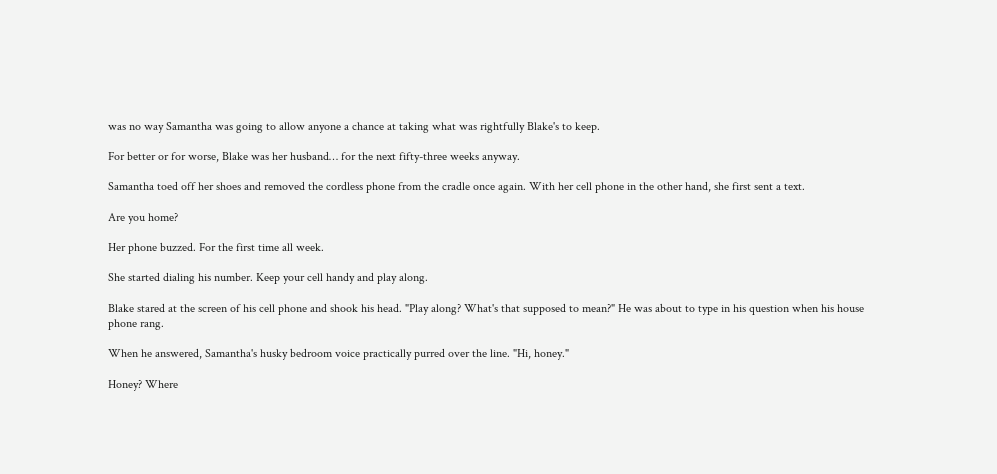was no way Samantha was going to allow anyone a chance at taking what was rightfully Blake's to keep.

For better or for worse, Blake was her husband… for the next fifty-three weeks anyway.

Samantha toed off her shoes and removed the cordless phone from the cradle once again. With her cell phone in the other hand, she first sent a text.

Are you home?

Her phone buzzed. For the first time all week.

She started dialing his number. Keep your cell handy and play along.

Blake stared at the screen of his cell phone and shook his head. "Play along? What's that supposed to mean?" He was about to type in his question when his house phone rang.

When he answered, Samantha's husky bedroom voice practically purred over the line. "Hi, honey."

Honey? Where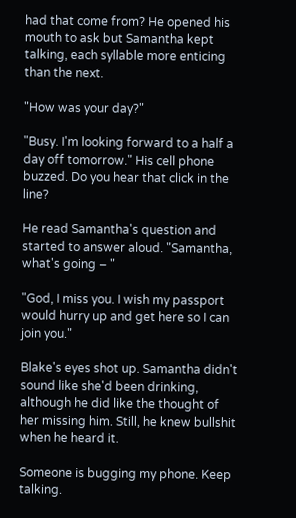had that come from? He opened his mouth to ask but Samantha kept talking, each syllable more enticing than the next.

"How was your day?"

"Busy. I'm looking forward to a half a day off tomorrow." His cell phone buzzed. Do you hear that click in the line?

He read Samantha's question and started to answer aloud. "Samantha, what's going – "

"God, I miss you. I wish my passport would hurry up and get here so I can join you."

Blake's eyes shot up. Samantha didn't sound like she'd been drinking, although he did like the thought of her missing him. Still, he knew bullshit when he heard it.

Someone is bugging my phone. Keep talking.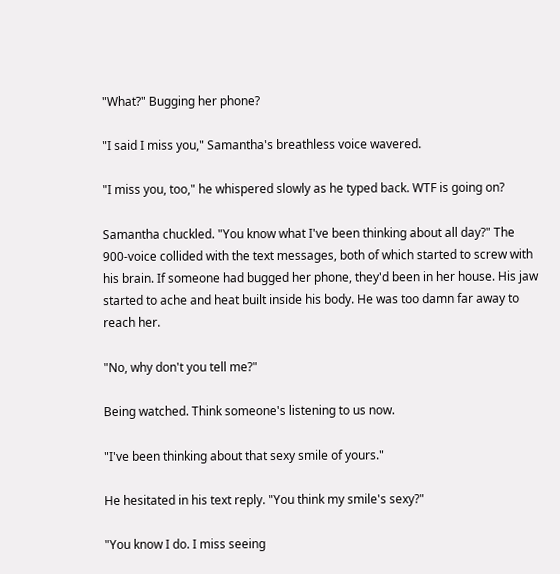"What?" Bugging her phone?

"I said I miss you," Samantha's breathless voice wavered.

"I miss you, too," he whispered slowly as he typed back. WTF is going on?

Samantha chuckled. "You know what I've been thinking about all day?" The 900-voice collided with the text messages, both of which started to screw with his brain. If someone had bugged her phone, they'd been in her house. His jaw started to ache and heat built inside his body. He was too damn far away to reach her.

"No, why don't you tell me?"

Being watched. Think someone's listening to us now.

"I've been thinking about that sexy smile of yours."

He hesitated in his text reply. "You think my smile's sexy?"

"You know I do. I miss seeing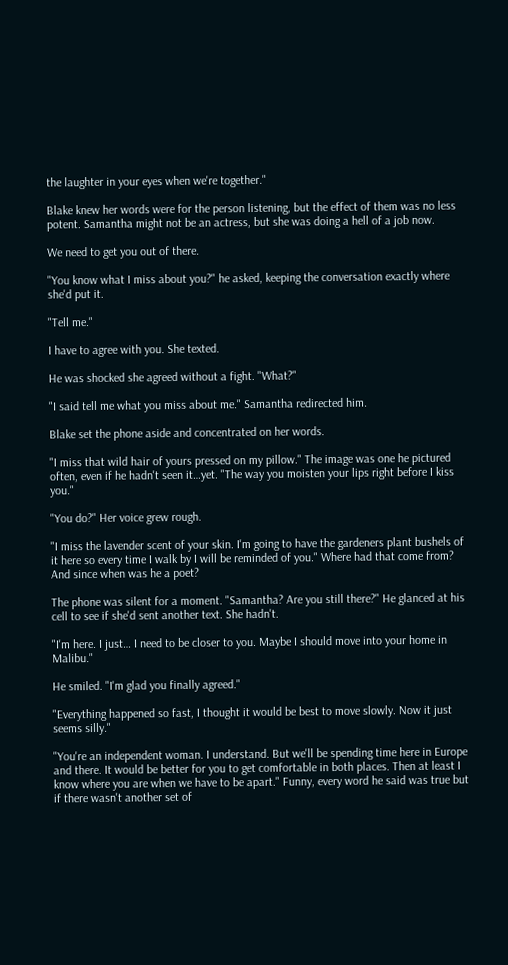the laughter in your eyes when we're together."

Blake knew her words were for the person listening, but the effect of them was no less potent. Samantha might not be an actress, but she was doing a hell of a job now.

We need to get you out of there.

"You know what I miss about you?" he asked, keeping the conversation exactly where she'd put it.

"Tell me."

I have to agree with you. She texted.

He was shocked she agreed without a fight. "What?"

"I said tell me what you miss about me." Samantha redirected him.

Blake set the phone aside and concentrated on her words.

"I miss that wild hair of yours pressed on my pillow." The image was one he pictured often, even if he hadn't seen it…yet. "The way you moisten your lips right before I kiss you."

"You do?" Her voice grew rough.

"I miss the lavender scent of your skin. I'm going to have the gardeners plant bushels of it here so every time I walk by I will be reminded of you." Where had that come from? And since when was he a poet?

The phone was silent for a moment. "Samantha? Are you still there?" He glanced at his cell to see if she'd sent another text. She hadn't.

"I'm here. I just… I need to be closer to you. Maybe I should move into your home in Malibu."

He smiled. "I'm glad you finally agreed."

"Everything happened so fast, I thought it would be best to move slowly. Now it just seems silly."

"You're an independent woman. I understand. But we'll be spending time here in Europe and there. It would be better for you to get comfortable in both places. Then at least I know where you are when we have to be apart." Funny, every word he said was true but if there wasn't another set of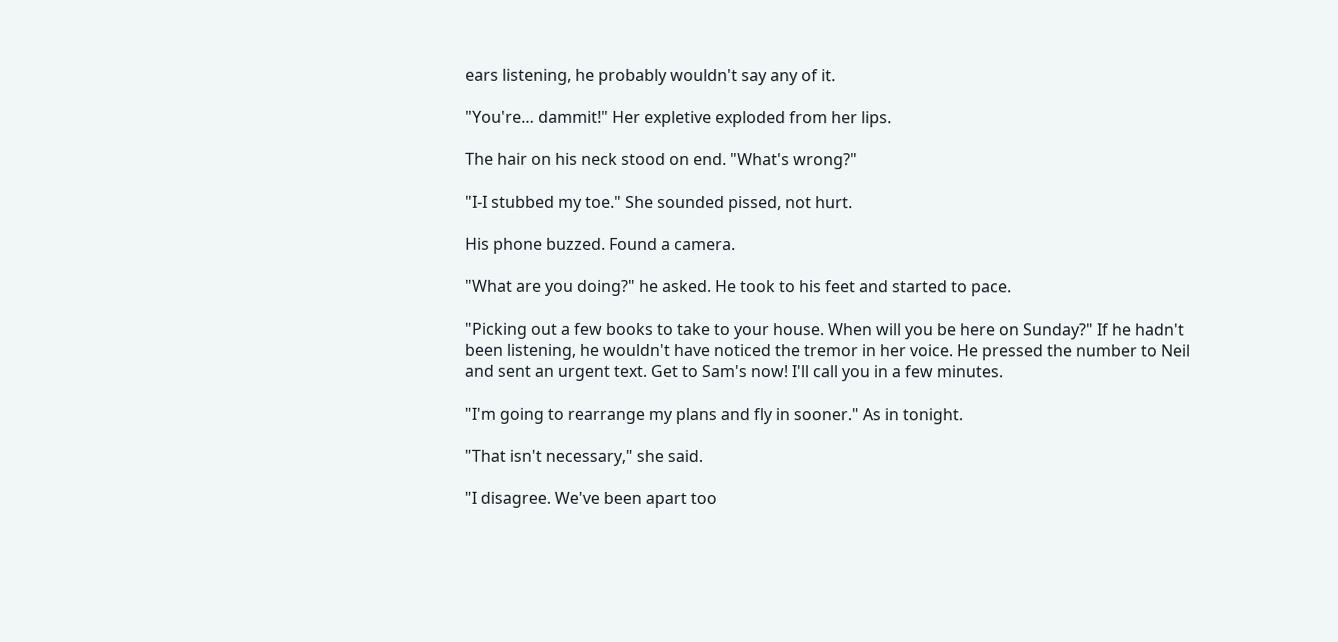ears listening, he probably wouldn't say any of it.

"You're… dammit!" Her expletive exploded from her lips.

The hair on his neck stood on end. "What's wrong?"

"I-I stubbed my toe." She sounded pissed, not hurt.

His phone buzzed. Found a camera.

"What are you doing?" he asked. He took to his feet and started to pace.

"Picking out a few books to take to your house. When will you be here on Sunday?" If he hadn't been listening, he wouldn't have noticed the tremor in her voice. He pressed the number to Neil and sent an urgent text. Get to Sam's now! I'll call you in a few minutes.

"I'm going to rearrange my plans and fly in sooner." As in tonight.

"That isn't necessary," she said.

"I disagree. We've been apart too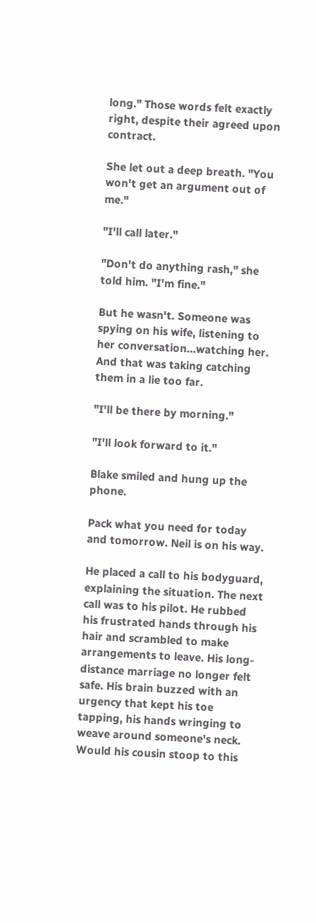long." Those words felt exactly right, despite their agreed upon contract.

She let out a deep breath. "You won't get an argument out of me."

"I'll call later."

"Don't do anything rash," she told him. "I'm fine."

But he wasn't. Someone was spying on his wife, listening to her conversation…watching her. And that was taking catching them in a lie too far.

"I'll be there by morning."

"I'll look forward to it."

Blake smiled and hung up the phone.

Pack what you need for today and tomorrow. Neil is on his way.

He placed a call to his bodyguard, explaining the situation. The next call was to his pilot. He rubbed his frustrated hands through his hair and scrambled to make arrangements to leave. His long-distance marriage no longer felt safe. His brain buzzed with an urgency that kept his toe tapping, his hands wringing to weave around someone's neck. Would his cousin stoop to this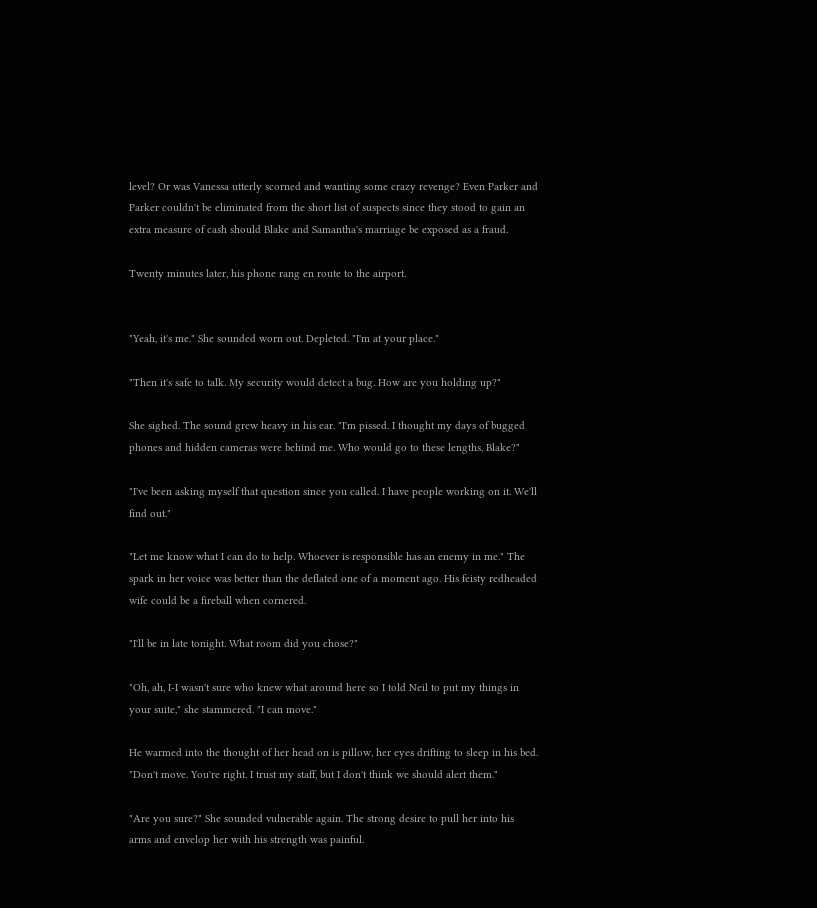level? Or was Vanessa utterly scorned and wanting some crazy revenge? Even Parker and Parker couldn't be eliminated from the short list of suspects since they stood to gain an extra measure of cash should Blake and Samantha's marriage be exposed as a fraud.

Twenty minutes later, his phone rang en route to the airport.


"Yeah, it's me." She sounded worn out. Depleted. "I'm at your place."

"Then it's safe to talk. My security would detect a bug. How are you holding up?"

She sighed. The sound grew heavy in his ear. "I'm pissed. I thought my days of bugged phones and hidden cameras were behind me. Who would go to these lengths, Blake?"

"I've been asking myself that question since you called. I have people working on it. We'll find out."

"Let me know what I can do to help. Whoever is responsible has an enemy in me." The spark in her voice was better than the deflated one of a moment ago. His feisty redheaded wife could be a fireball when cornered.

"I'll be in late tonight. What room did you chose?"

"Oh, ah, I-I wasn't sure who knew what around here so I told Neil to put my things in your suite," she stammered. "I can move."

He warmed into the thought of her head on is pillow, her eyes drifting to sleep in his bed. "Don't move. You're right. I trust my staff, but I don't think we should alert them."

"Are you sure?" She sounded vulnerable again. The strong desire to pull her into his arms and envelop her with his strength was painful.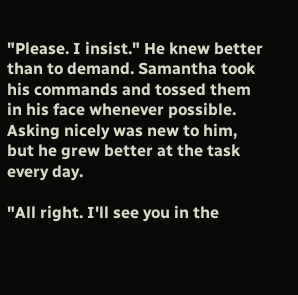"Please. I insist." He knew better than to demand. Samantha took his commands and tossed them in his face whenever possible. Asking nicely was new to him, but he grew better at the task every day.

"All right. I'll see you in the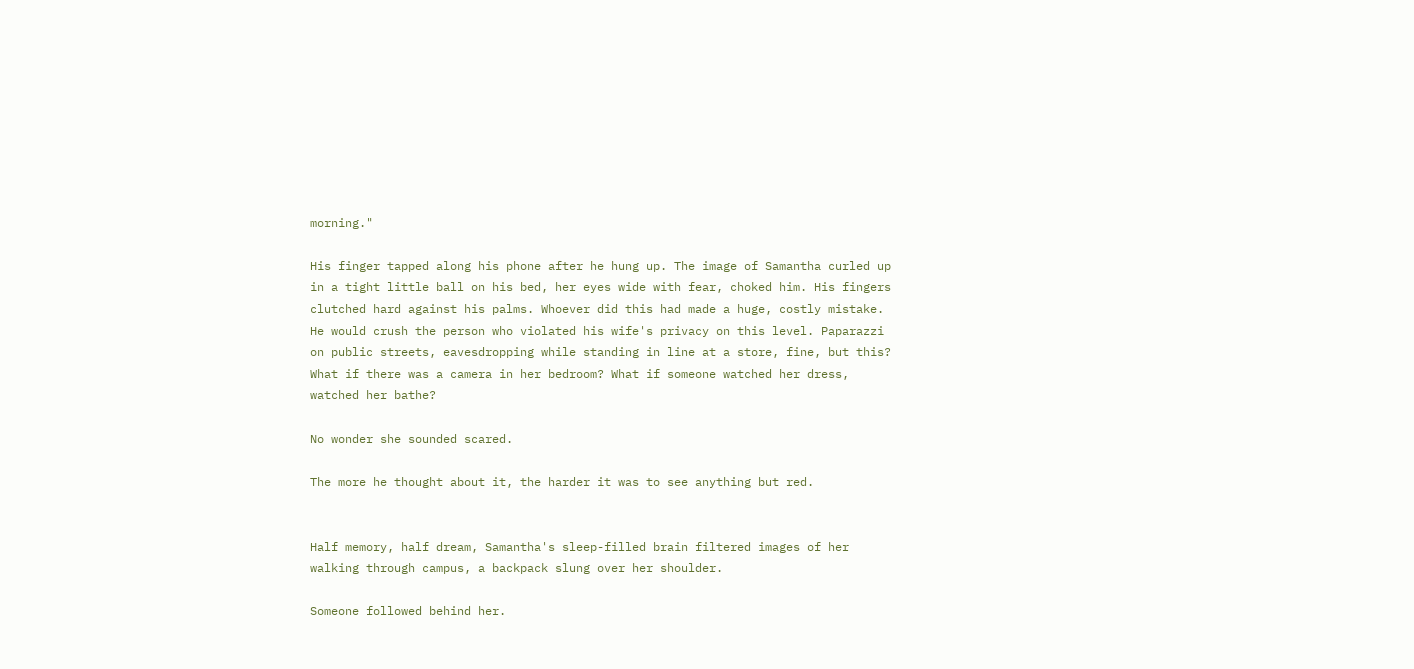morning."

His finger tapped along his phone after he hung up. The image of Samantha curled up in a tight little ball on his bed, her eyes wide with fear, choked him. His fingers clutched hard against his palms. Whoever did this had made a huge, costly mistake. He would crush the person who violated his wife's privacy on this level. Paparazzi on public streets, eavesdropping while standing in line at a store, fine, but this? What if there was a camera in her bedroom? What if someone watched her dress, watched her bathe?

No wonder she sounded scared.

The more he thought about it, the harder it was to see anything but red.


Half memory, half dream, Samantha's sleep-filled brain filtered images of her walking through campus, a backpack slung over her shoulder.

Someone followed behind her.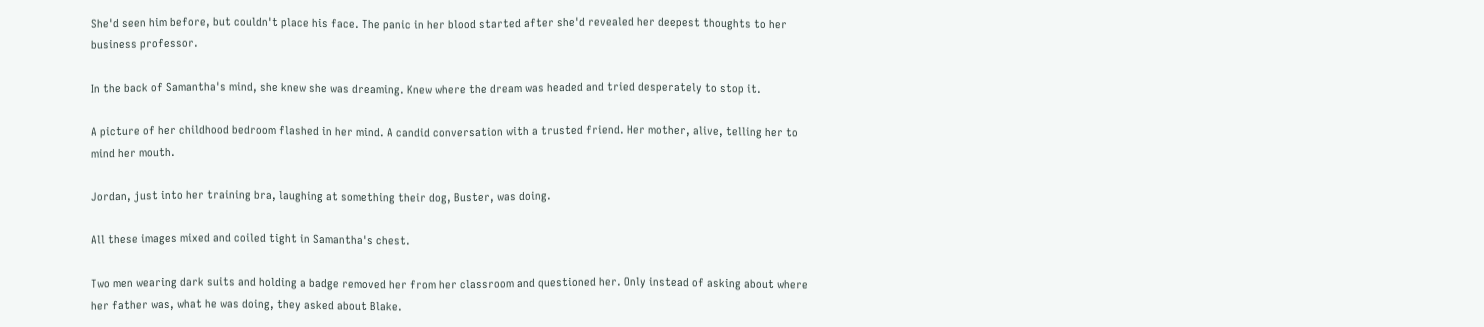She'd seen him before, but couldn't place his face. The panic in her blood started after she'd revealed her deepest thoughts to her business professor.

In the back of Samantha's mind, she knew she was dreaming. Knew where the dream was headed and tried desperately to stop it.

A picture of her childhood bedroom flashed in her mind. A candid conversation with a trusted friend. Her mother, alive, telling her to mind her mouth.

Jordan, just into her training bra, laughing at something their dog, Buster, was doing.

All these images mixed and coiled tight in Samantha's chest.

Two men wearing dark suits and holding a badge removed her from her classroom and questioned her. Only instead of asking about where her father was, what he was doing, they asked about Blake.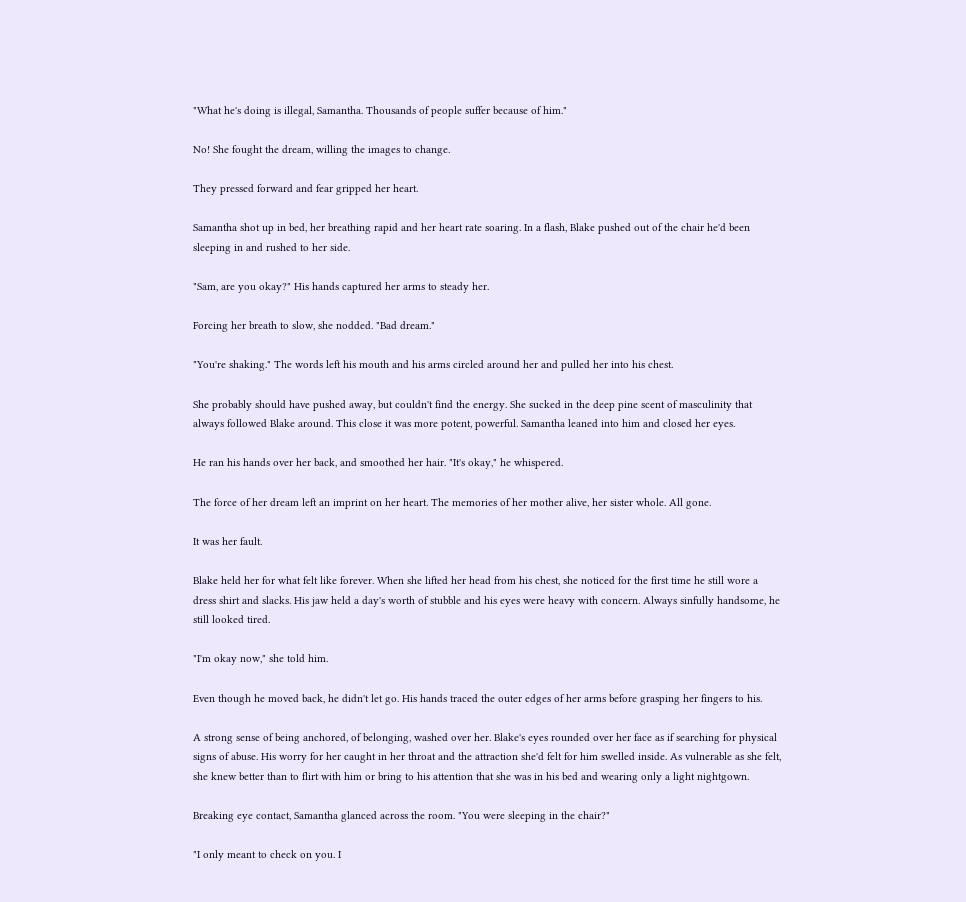"What he's doing is illegal, Samantha. Thousands of people suffer because of him."

No! She fought the dream, willing the images to change.

They pressed forward and fear gripped her heart.

Samantha shot up in bed, her breathing rapid and her heart rate soaring. In a flash, Blake pushed out of the chair he'd been sleeping in and rushed to her side.

"Sam, are you okay?" His hands captured her arms to steady her.

Forcing her breath to slow, she nodded. "Bad dream."

"You're shaking." The words left his mouth and his arms circled around her and pulled her into his chest.

She probably should have pushed away, but couldn't find the energy. She sucked in the deep pine scent of masculinity that always followed Blake around. This close it was more potent, powerful. Samantha leaned into him and closed her eyes.

He ran his hands over her back, and smoothed her hair. "It's okay," he whispered.

The force of her dream left an imprint on her heart. The memories of her mother alive, her sister whole. All gone.

It was her fault.

Blake held her for what felt like forever. When she lifted her head from his chest, she noticed for the first time he still wore a dress shirt and slacks. His jaw held a day's worth of stubble and his eyes were heavy with concern. Always sinfully handsome, he still looked tired.

"I'm okay now," she told him.

Even though he moved back, he didn't let go. His hands traced the outer edges of her arms before grasping her fingers to his.

A strong sense of being anchored, of belonging, washed over her. Blake's eyes rounded over her face as if searching for physical signs of abuse. His worry for her caught in her throat and the attraction she'd felt for him swelled inside. As vulnerable as she felt, she knew better than to flirt with him or bring to his attention that she was in his bed and wearing only a light nightgown.

Breaking eye contact, Samantha glanced across the room. "You were sleeping in the chair?"

"I only meant to check on you. I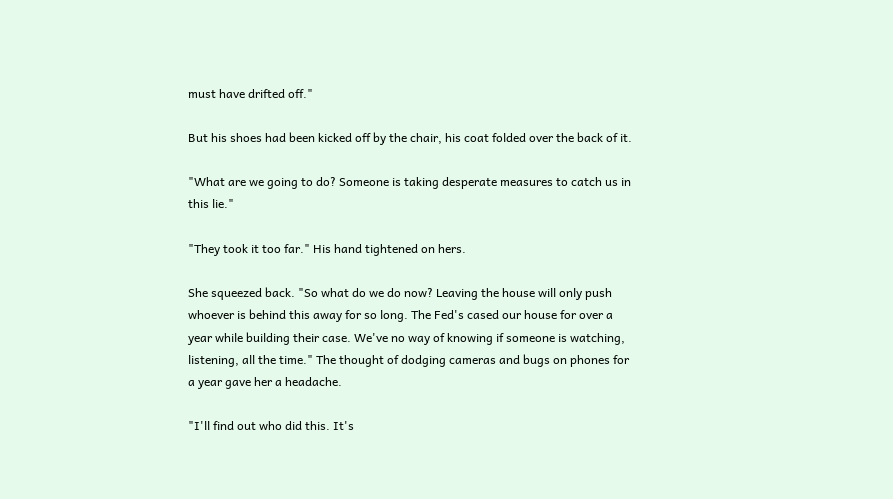must have drifted off."

But his shoes had been kicked off by the chair, his coat folded over the back of it.

"What are we going to do? Someone is taking desperate measures to catch us in this lie."

"They took it too far." His hand tightened on hers.

She squeezed back. "So what do we do now? Leaving the house will only push whoever is behind this away for so long. The Fed's cased our house for over a year while building their case. We've no way of knowing if someone is watching, listening, all the time." The thought of dodging cameras and bugs on phones for a year gave her a headache.

"I'll find out who did this. It's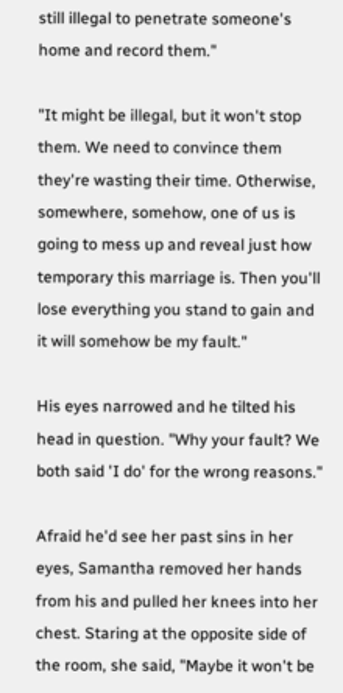still illegal to penetrate someone's home and record them."

"It might be illegal, but it won't stop them. We need to convince them they're wasting their time. Otherwise, somewhere, somehow, one of us is going to mess up and reveal just how temporary this marriage is. Then you'll lose everything you stand to gain and it will somehow be my fault."

His eyes narrowed and he tilted his head in question. "Why your fault? We both said 'I do' for the wrong reasons."

Afraid he'd see her past sins in her eyes, Samantha removed her hands from his and pulled her knees into her chest. Staring at the opposite side of the room, she said, "Maybe it won't be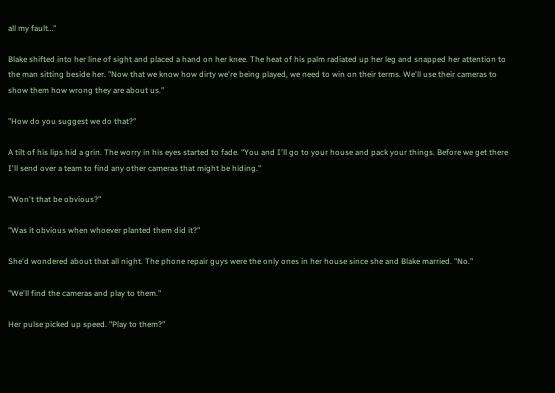all my fault…"

Blake shifted into her line of sight and placed a hand on her knee. The heat of his palm radiated up her leg and snapped her attention to the man sitting beside her. "Now that we know how dirty we're being played, we need to win on their terms. We'll use their cameras to show them how wrong they are about us."

"How do you suggest we do that?"

A tilt of his lips hid a grin. The worry in his eyes started to fade. "You and I'll go to your house and pack your things. Before we get there I'll send over a team to find any other cameras that might be hiding."

"Won't that be obvious?"

"Was it obvious when whoever planted them did it?"

She'd wondered about that all night. The phone repair guys were the only ones in her house since she and Blake married. "No."

"We'll find the cameras and play to them."

Her pulse picked up speed. "Play to them?"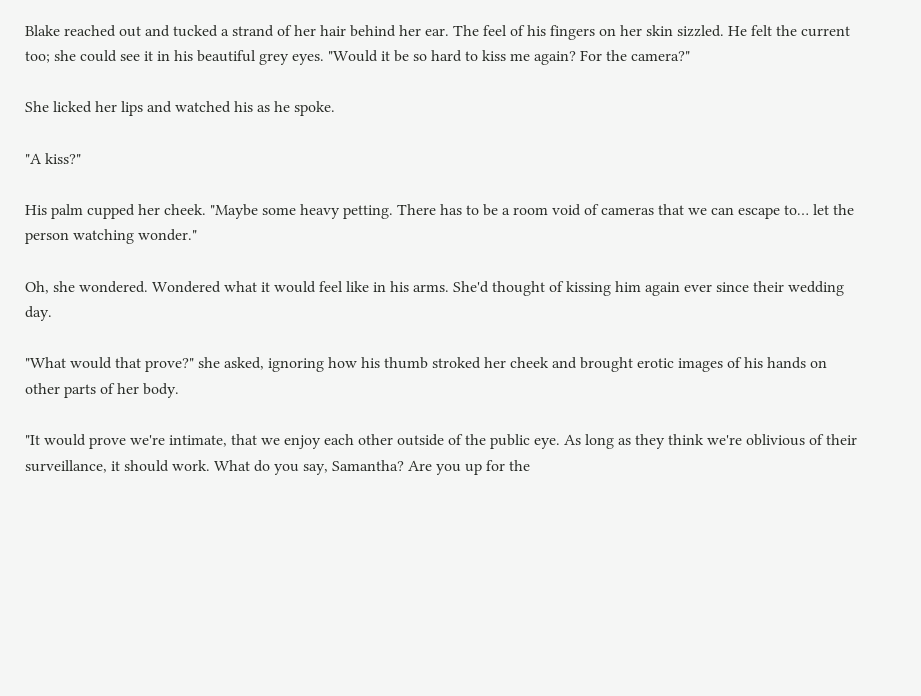Blake reached out and tucked a strand of her hair behind her ear. The feel of his fingers on her skin sizzled. He felt the current too; she could see it in his beautiful grey eyes. "Would it be so hard to kiss me again? For the camera?"

She licked her lips and watched his as he spoke.

"A kiss?"

His palm cupped her cheek. "Maybe some heavy petting. There has to be a room void of cameras that we can escape to… let the person watching wonder."

Oh, she wondered. Wondered what it would feel like in his arms. She'd thought of kissing him again ever since their wedding day.

"What would that prove?" she asked, ignoring how his thumb stroked her cheek and brought erotic images of his hands on other parts of her body.

"It would prove we're intimate, that we enjoy each other outside of the public eye. As long as they think we're oblivious of their surveillance, it should work. What do you say, Samantha? Are you up for the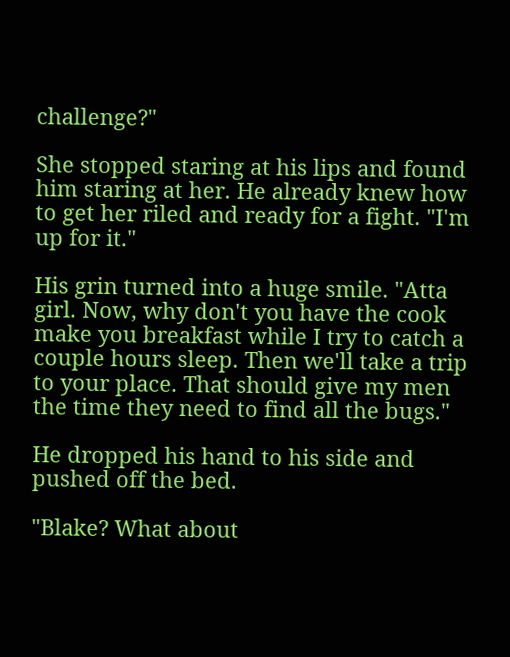challenge?"

She stopped staring at his lips and found him staring at her. He already knew how to get her riled and ready for a fight. "I'm up for it."

His grin turned into a huge smile. "Atta girl. Now, why don't you have the cook make you breakfast while I try to catch a couple hours sleep. Then we'll take a trip to your place. That should give my men the time they need to find all the bugs."

He dropped his hand to his side and pushed off the bed.

"Blake? What about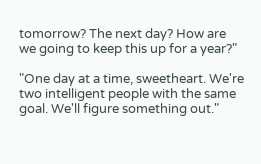tomorrow? The next day? How are we going to keep this up for a year?"

"One day at a time, sweetheart. We're two intelligent people with the same goal. We'll figure something out."